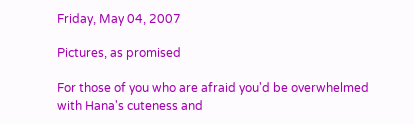Friday, May 04, 2007

Pictures, as promised

For those of you who are afraid you'd be overwhelmed with Hana's cuteness and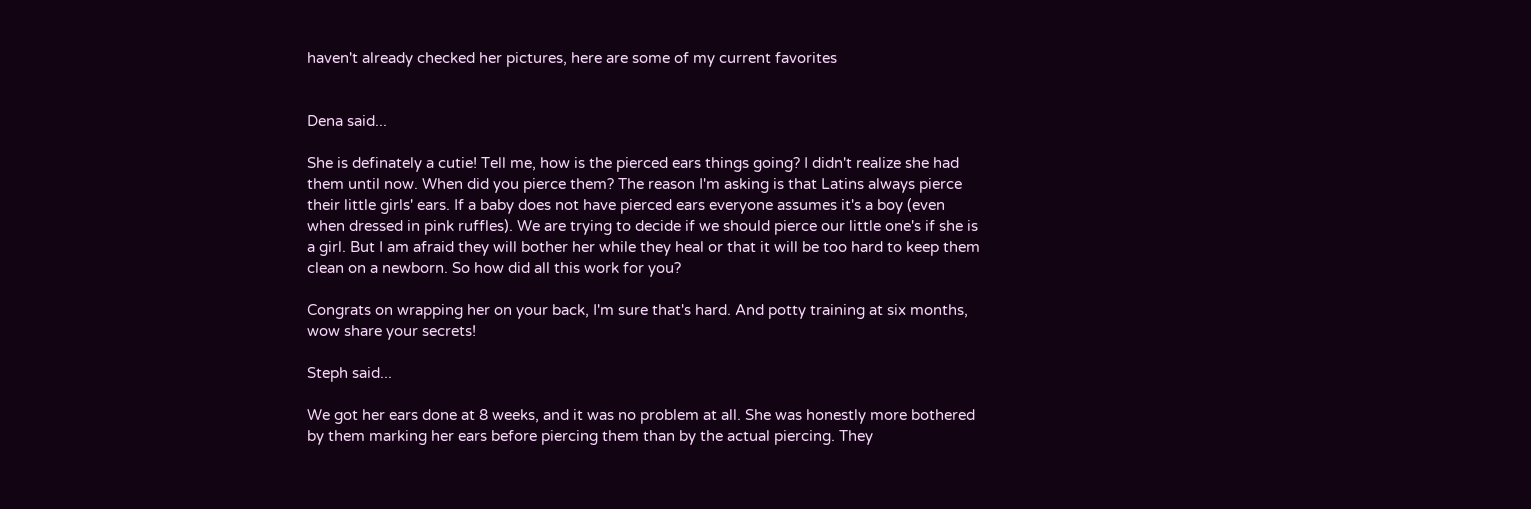haven't already checked her pictures, here are some of my current favorites


Dena said...

She is definately a cutie! Tell me, how is the pierced ears things going? I didn't realize she had them until now. When did you pierce them? The reason I'm asking is that Latins always pierce their little girls' ears. If a baby does not have pierced ears everyone assumes it's a boy (even when dressed in pink ruffles). We are trying to decide if we should pierce our little one's if she is a girl. But I am afraid they will bother her while they heal or that it will be too hard to keep them clean on a newborn. So how did all this work for you?

Congrats on wrapping her on your back, I'm sure that's hard. And potty training at six months, wow share your secrets!

Steph said...

We got her ears done at 8 weeks, and it was no problem at all. She was honestly more bothered by them marking her ears before piercing them than by the actual piercing. They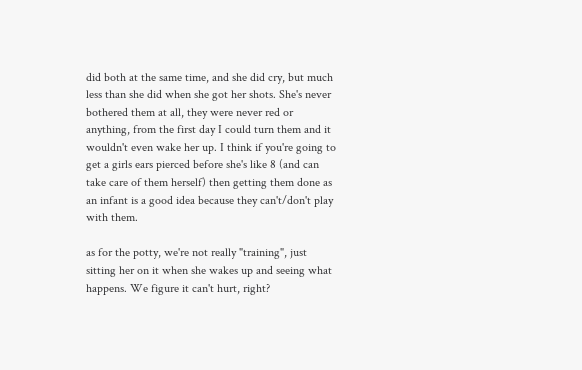did both at the same time, and she did cry, but much less than she did when she got her shots. She's never bothered them at all, they were never red or anything, from the first day I could turn them and it wouldn't even wake her up. I think if you're going to get a girls ears pierced before she's like 8 (and can take care of them herself) then getting them done as an infant is a good idea because they can't/don't play with them.

as for the potty, we're not really "training", just sitting her on it when she wakes up and seeing what happens. We figure it can't hurt, right?